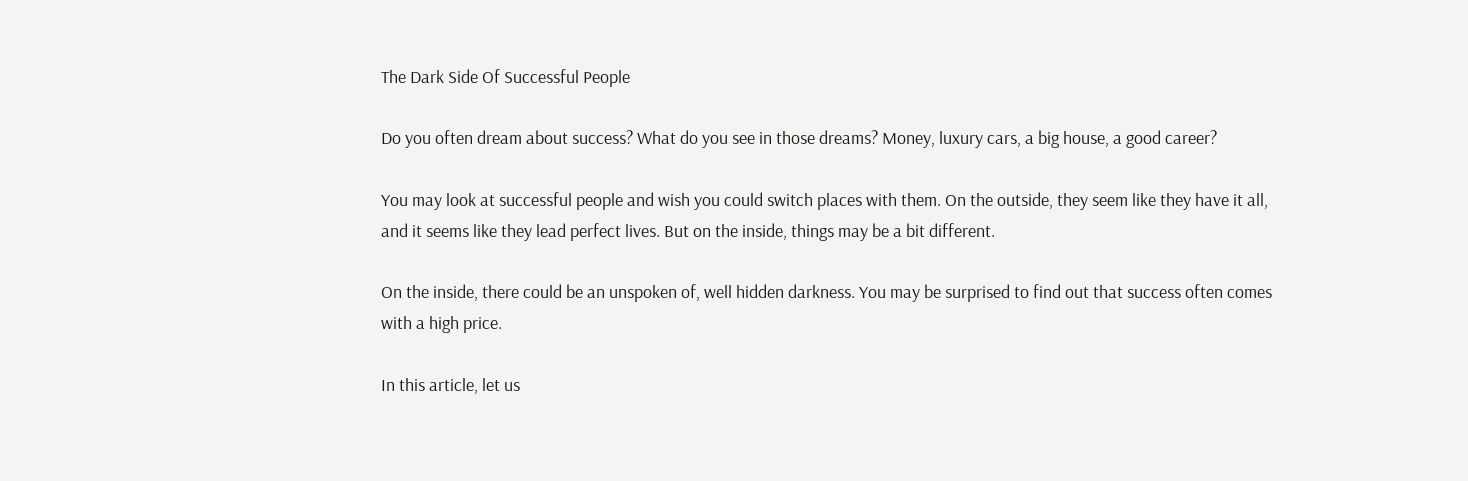The Dark Side Of Successful People

Do you often dream about success? What do you see in those dreams? Money, luxury cars, a big house, a good career?

You may look at successful people and wish you could switch places with them. On the outside, they seem like they have it all, and it seems like they lead perfect lives. But on the inside, things may be a bit different.

On the inside, there could be an unspoken of, well hidden darkness. You may be surprised to find out that success often comes with a high price.

In this article, let us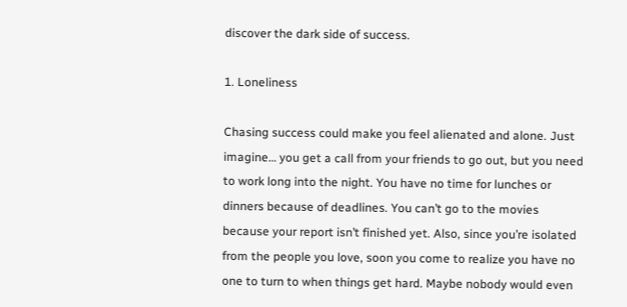discover the dark side of success.

1. Loneliness

Chasing success could make you feel alienated and alone. Just imagine… you get a call from your friends to go out, but you need to work long into the night. You have no time for lunches or dinners because of deadlines. You can’t go to the movies because your report isn’t finished yet. Also, since you’re isolated from the people you love, soon you come to realize you have no one to turn to when things get hard. Maybe nobody would even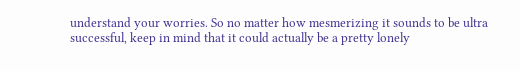understand your worries. So no matter how mesmerizing it sounds to be ultra successful, keep in mind that it could actually be a pretty lonely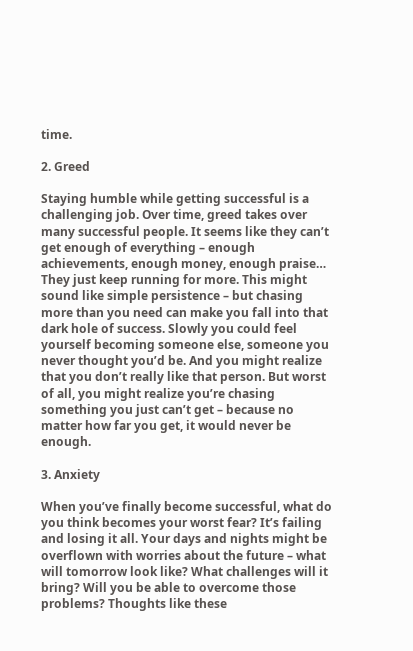time.

2. Greed

Staying humble while getting successful is a challenging job. Over time, greed takes over many successful people. It seems like they can’t get enough of everything – enough achievements, enough money, enough praise… They just keep running for more. This might sound like simple persistence – but chasing more than you need can make you fall into that dark hole of success. Slowly you could feel yourself becoming someone else, someone you never thought you’d be. And you might realize that you don’t really like that person. But worst of all, you might realize you’re chasing something you just can’t get – because no matter how far you get, it would never be enough.

3. Anxiety

When you’ve finally become successful, what do you think becomes your worst fear? It’s failing and losing it all. Your days and nights might be overflown with worries about the future – what will tomorrow look like? What challenges will it bring? Will you be able to overcome those problems? Thoughts like these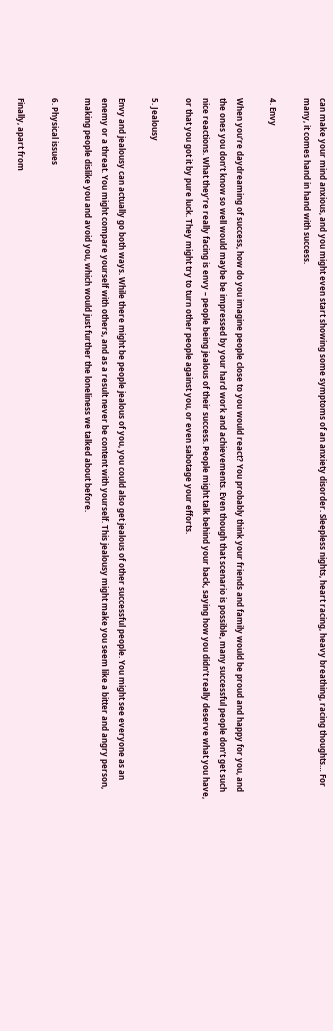can make your mind anxious, and you might even start showing some symptoms of an anxiety disorder. Sleepless nights, heart racing, heavy breathing, racing thoughts… For many, it comes hand in hand with success.

4. Envy

When you’re daydreaming of success, how do you imagine people close to you would react? You probably think your friends and family would be proud and happy for you, and the ones you don’t know so well would maybe be impressed by your hard work and achievements. Even though that scenario is possible, many successful people don’t get such nice reactions. What they’re really facing is envy – people being jealous of their success. People might talk behind your back, saying how you didn’t really deserve what you have, or that you got it by pure luck. They might try to turn other people against you, or even sabotage your efforts.

5. Jealousy

Envy and jealousy can actually go both ways. While there might be people jealous of you, you could also get jealous of other successful people. You might see everyone as an enemy or a threat. You might compare yourself with others, and as a result never be content with yourself. This jealousy might make you seem like a bitter and angry person, making people dislike you and avoid you, which would just further the loneliness we talked about before.

6. Physical issues

Finally, apart from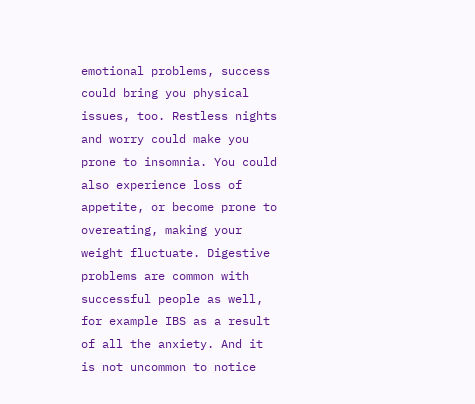emotional problems, success could bring you physical issues, too. Restless nights and worry could make you prone to insomnia. You could also experience loss of appetite, or become prone to overeating, making your weight fluctuate. Digestive problems are common with successful people as well, for example IBS as a result of all the anxiety. And it is not uncommon to notice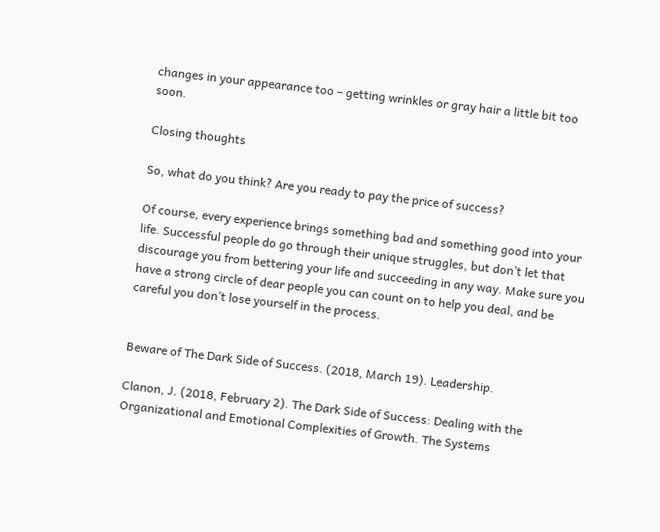changes in your appearance too – getting wrinkles or gray hair a little bit too soon.

Closing thoughts

So, what do you think? Are you ready to pay the price of success?

Of course, every experience brings something bad and something good into your life. Successful people do go through their unique struggles, but don’t let that discourage you from bettering your life and succeeding in any way. Make sure you have a strong circle of dear people you can count on to help you deal, and be careful you don’t lose yourself in the process.


Beware of The Dark Side of Success. (2018, March 19). Leadership.

Clanon, J. (2018, February 2). The Dark Side of Success: Dealing with the Organizational and Emotional Complexities of Growth. The Systems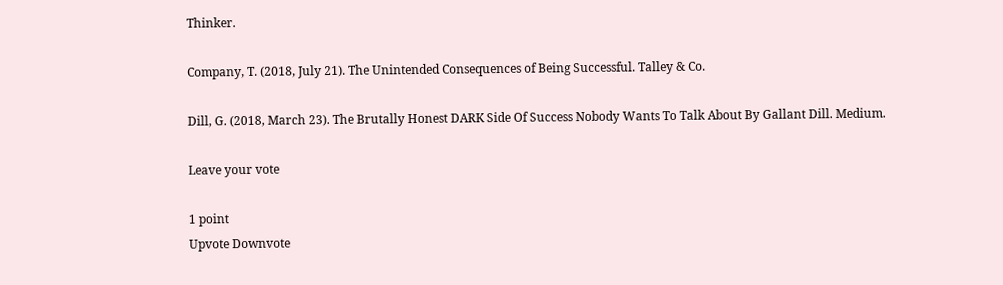Thinker.

Company, T. (2018, July 21). The Unintended Consequences of Being Successful. Talley & Co.

Dill, G. (2018, March 23). The Brutally Honest DARK Side Of Success Nobody Wants To Talk About By Gallant Dill. Medium.

Leave your vote

1 point
Upvote Downvote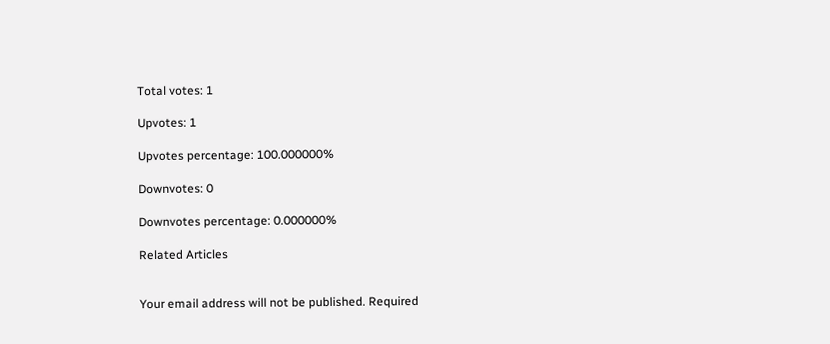Total votes: 1

Upvotes: 1

Upvotes percentage: 100.000000%

Downvotes: 0

Downvotes percentage: 0.000000%

Related Articles


Your email address will not be published. Required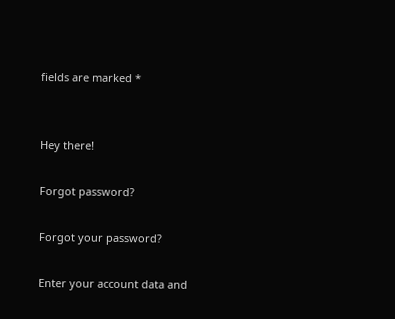fields are marked *


Hey there!

Forgot password?

Forgot your password?

Enter your account data and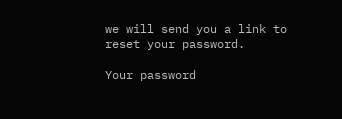we will send you a link to reset your password.

Your password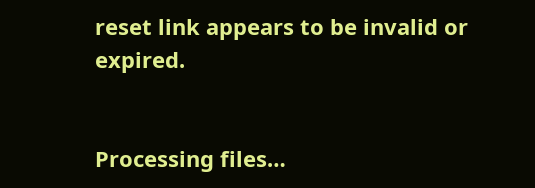reset link appears to be invalid or expired.


Processing files…